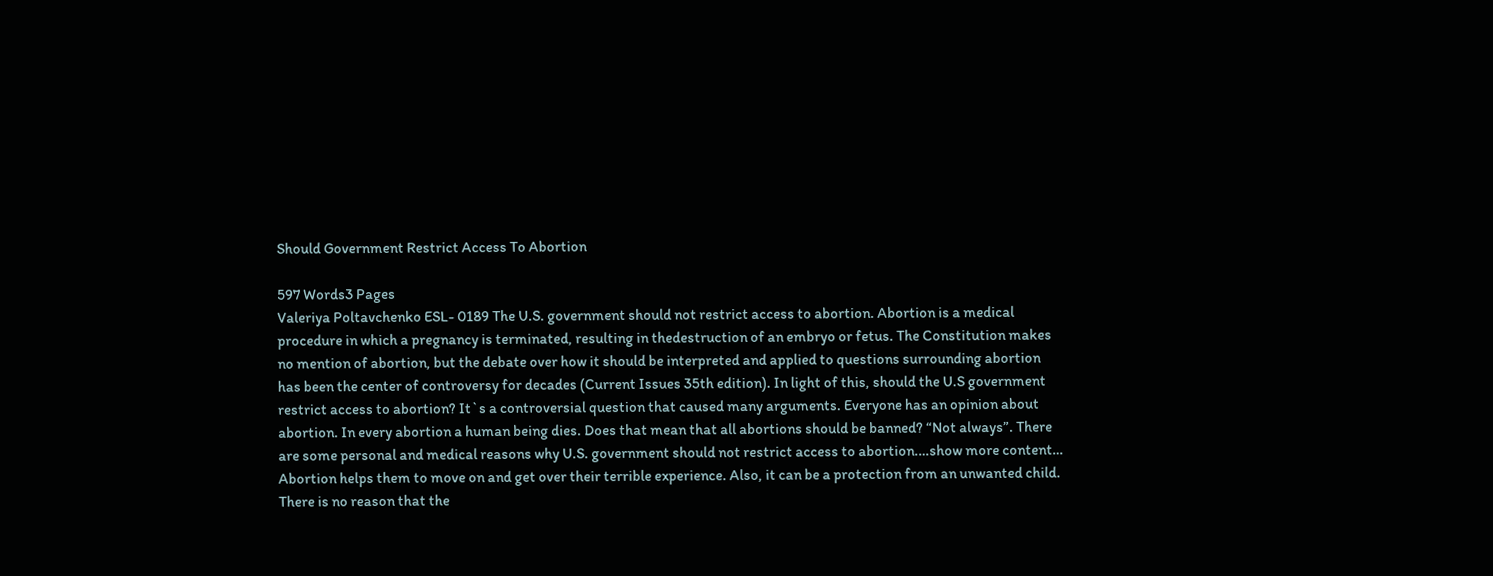Should Government Restrict Access To Abortion

597 Words3 Pages
Valeriya Poltavchenko ESL- 0189 The U.S. government should not restrict access to abortion. Abortion is a medical procedure in which a pregnancy is terminated, resulting in thedestruction of an embryo or fetus. The Constitution makes no mention of abortion, but the debate over how it should be interpreted and applied to questions surrounding abortion has been the center of controversy for decades (Current Issues 35th edition). In light of this, should the U.S government restrict access to abortion? It`s a controversial question that caused many arguments. Everyone has an opinion about abortion. In every abortion a human being dies. Does that mean that all abortions should be banned? “Not always”. There are some personal and medical reasons why U.S. government should not restrict access to abortion.…show more content…
Abortion helps them to move on and get over their terrible experience. Also, it can be a protection from an unwanted child. There is no reason that the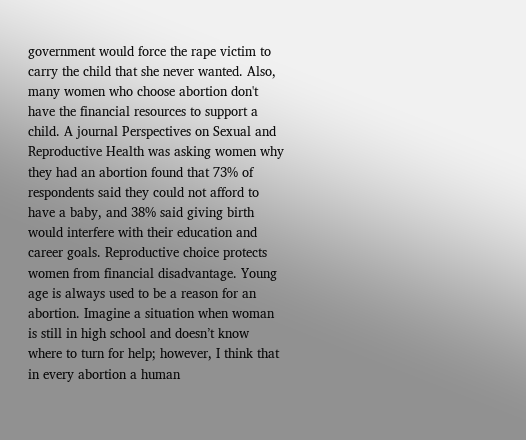government would force the rape victim to carry the child that she never wanted. Also, many women who choose abortion don't have the financial resources to support a child. A journal Perspectives on Sexual and Reproductive Health was asking women why they had an abortion found that 73% of respondents said they could not afford to have a baby, and 38% said giving birth would interfere with their education and career goals. Reproductive choice protects women from financial disadvantage. Young age is always used to be a reason for an abortion. Imagine a situation when woman is still in high school and doesn’t know where to turn for help; however, I think that in every abortion a human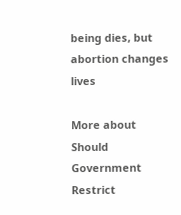being dies, but abortion changes lives

More about Should Government Restrict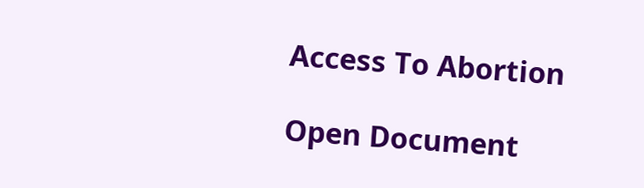Access To Abortion

Open Document